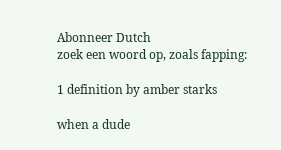Abonneer Dutch
zoek een woord op, zoals fapping:

1 definition by amber starks

when a dude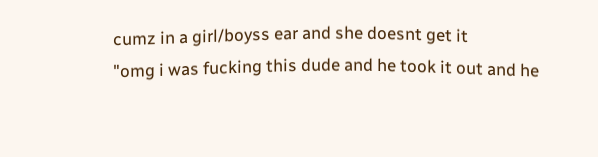cumz in a girl/boyss ear and she doesnt get it
"omg i was fucking this dude and he took it out and he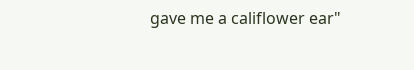gave me a califlower ear"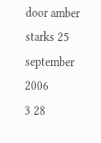door amber starks 25 september 2006
3 28